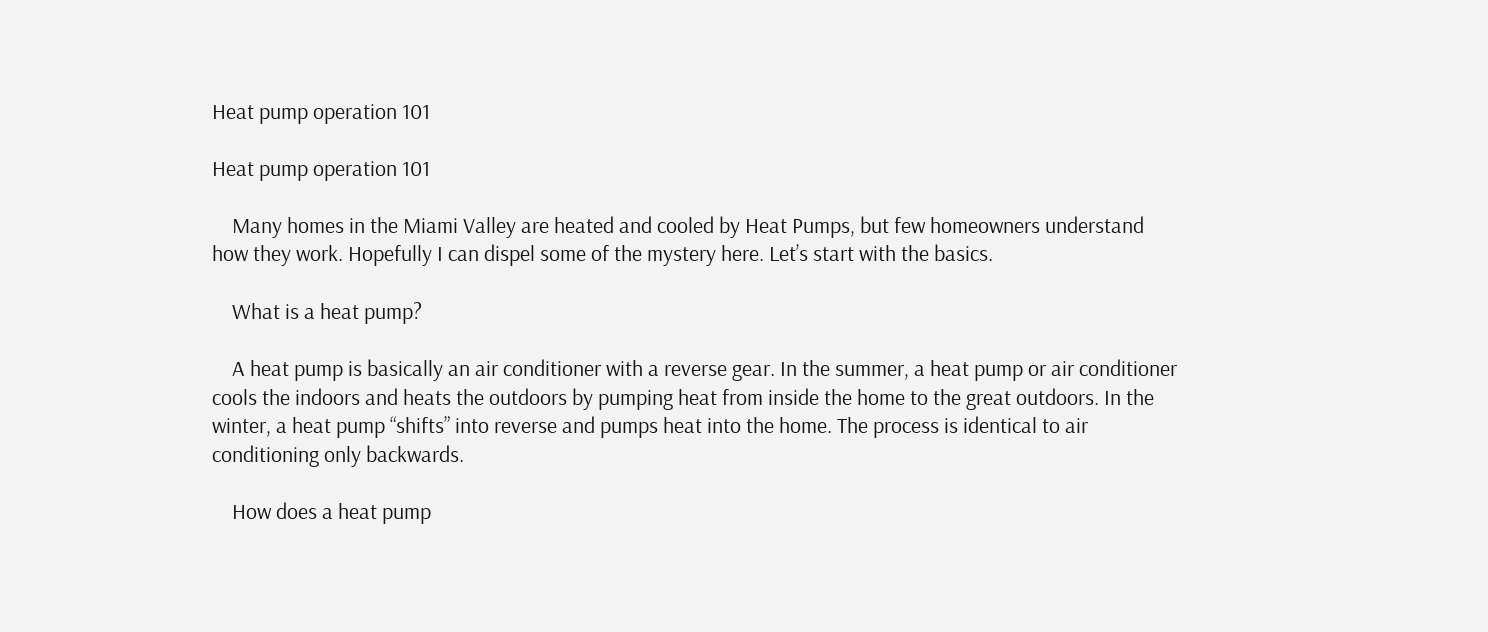Heat pump operation 101

Heat pump operation 101

    Many homes in the Miami Valley are heated and cooled by Heat Pumps, but few homeowners understand how they work. Hopefully I can dispel some of the mystery here. Let’s start with the basics.

    What is a heat pump?

    A heat pump is basically an air conditioner with a reverse gear. In the summer, a heat pump or air conditioner cools the indoors and heats the outdoors by pumping heat from inside the home to the great outdoors. In the winter, a heat pump “shifts” into reverse and pumps heat into the home. The process is identical to air conditioning only backwards.

    How does a heat pump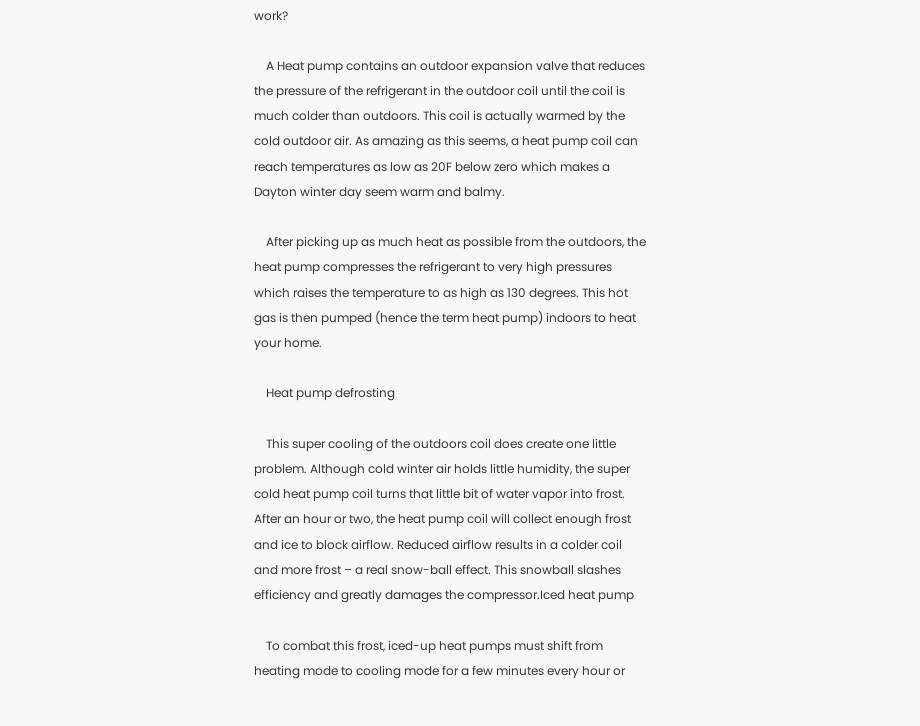work?

    A Heat pump contains an outdoor expansion valve that reduces the pressure of the refrigerant in the outdoor coil until the coil is much colder than outdoors. This coil is actually warmed by the cold outdoor air. As amazing as this seems, a heat pump coil can reach temperatures as low as 20F below zero which makes a Dayton winter day seem warm and balmy.

    After picking up as much heat as possible from the outdoors, the heat pump compresses the refrigerant to very high pressures which raises the temperature to as high as 130 degrees. This hot gas is then pumped (hence the term heat pump) indoors to heat your home.

    Heat pump defrosting

    This super cooling of the outdoors coil does create one little problem. Although cold winter air holds little humidity, the super cold heat pump coil turns that little bit of water vapor into frost. After an hour or two, the heat pump coil will collect enough frost and ice to block airflow. Reduced airflow results in a colder coil and more frost – a real snow-ball effect. This snowball slashes efficiency and greatly damages the compressor.Iced heat pump

    To combat this frost, iced-up heat pumps must shift from heating mode to cooling mode for a few minutes every hour or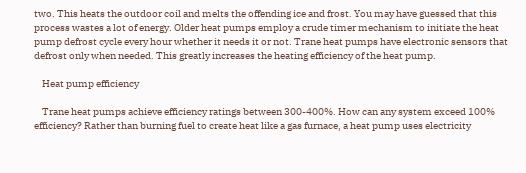two. This heats the outdoor coil and melts the offending ice and frost. You may have guessed that this process wastes a lot of energy. Older heat pumps employ a crude timer mechanism to initiate the heat pump defrost cycle every hour whether it needs it or not. Trane heat pumps have electronic sensors that defrost only when needed. This greatly increases the heating efficiency of the heat pump.

    Heat pump efficiency

    Trane heat pumps achieve efficiency ratings between 300-400%. How can any system exceed 100% efficiency? Rather than burning fuel to create heat like a gas furnace, a heat pump uses electricity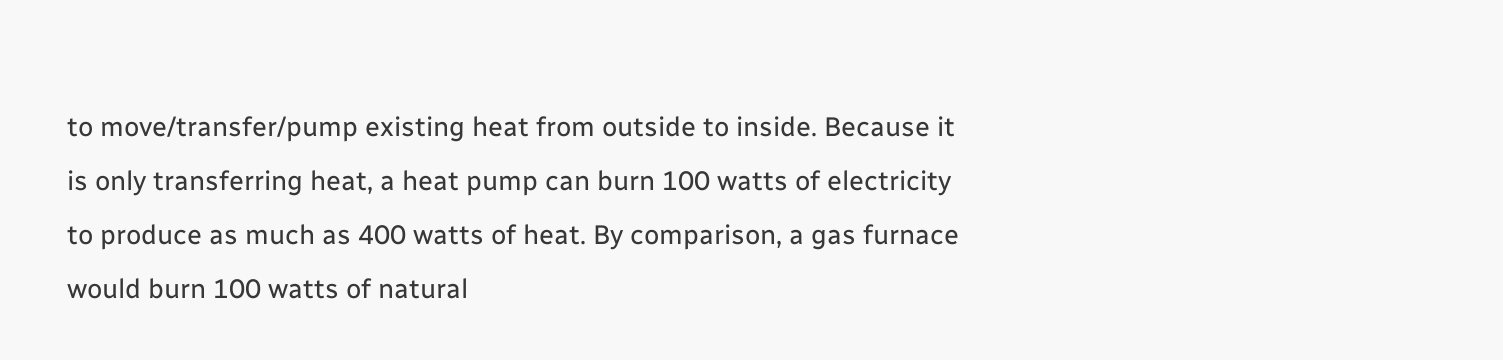to move/transfer/pump existing heat from outside to inside. Because it is only transferring heat, a heat pump can burn 100 watts of electricity to produce as much as 400 watts of heat. By comparison, a gas furnace would burn 100 watts of natural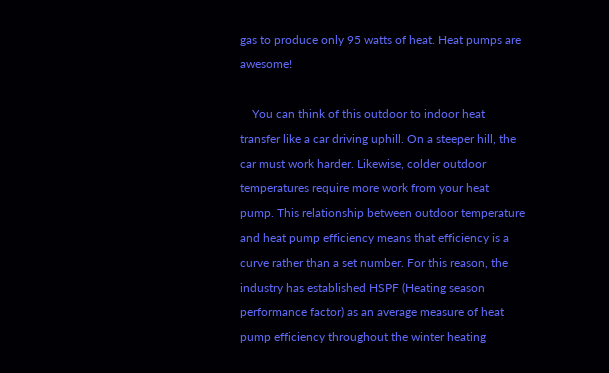gas to produce only 95 watts of heat. Heat pumps are awesome!

    You can think of this outdoor to indoor heat transfer like a car driving uphill. On a steeper hill, the car must work harder. Likewise, colder outdoor temperatures require more work from your heat pump. This relationship between outdoor temperature and heat pump efficiency means that efficiency is a curve rather than a set number. For this reason, the industry has established HSPF (Heating season performance factor) as an average measure of heat pump efficiency throughout the winter heating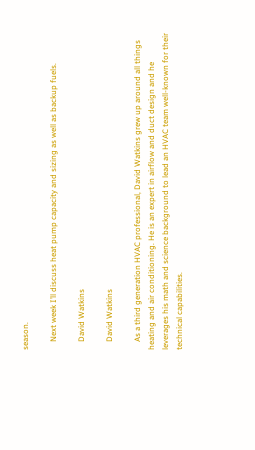season.

    Next week I’ll discuss heat pump capacity and sizing as well as backup fuels.

    David Watkins

    David Watkins

    As a third generation HVAC professional, David Watkins grew up around all things heating and air conditioning. He is an expert in airflow and duct design and he leverages his math and science background to lead an HVAC team well-known for their technical capabilities.